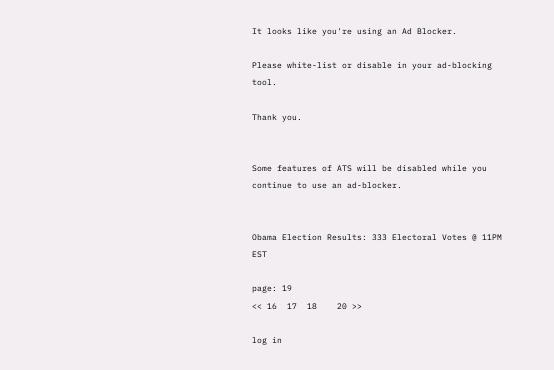It looks like you're using an Ad Blocker.

Please white-list or disable in your ad-blocking tool.

Thank you.


Some features of ATS will be disabled while you continue to use an ad-blocker.


Obama Election Results: 333 Electoral Votes @ 11PM EST

page: 19
<< 16  17  18    20 >>

log in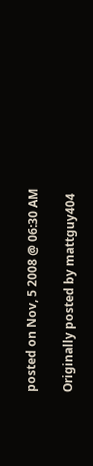posted on Nov, 5 2008 @ 06:30 AM

Originally posted by mattguy404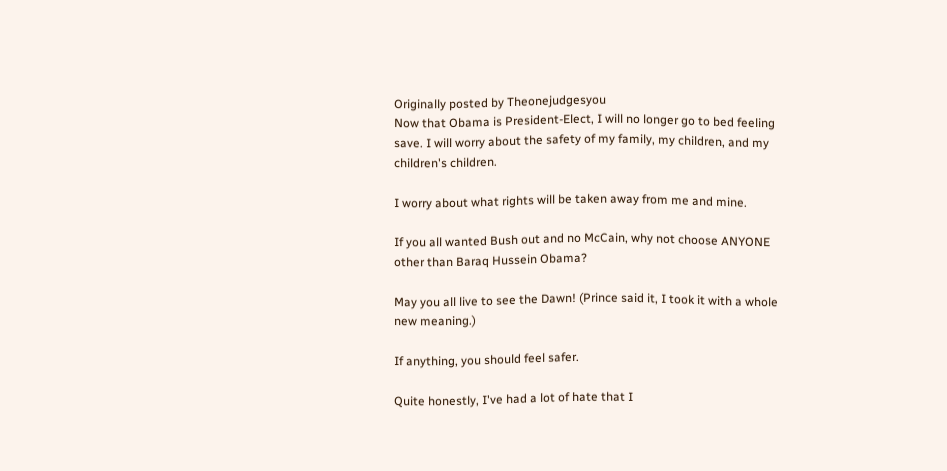Originally posted by Theonejudgesyou
Now that Obama is President-Elect, I will no longer go to bed feeling save. I will worry about the safety of my family, my children, and my children's children.

I worry about what rights will be taken away from me and mine.

If you all wanted Bush out and no McCain, why not choose ANYONE other than Baraq Hussein Obama?

May you all live to see the Dawn! (Prince said it, I took it with a whole new meaning.)

If anything, you should feel safer.

Quite honestly, I've had a lot of hate that I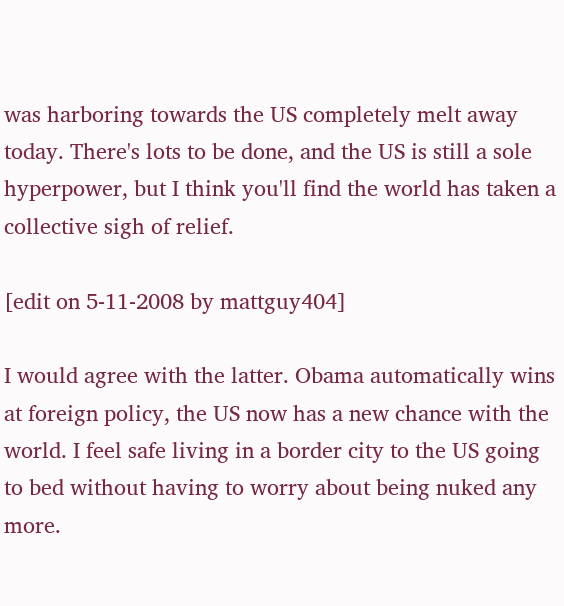was harboring towards the US completely melt away today. There's lots to be done, and the US is still a sole hyperpower, but I think you'll find the world has taken a collective sigh of relief.

[edit on 5-11-2008 by mattguy404]

I would agree with the latter. Obama automatically wins at foreign policy, the US now has a new chance with the world. I feel safe living in a border city to the US going to bed without having to worry about being nuked any more.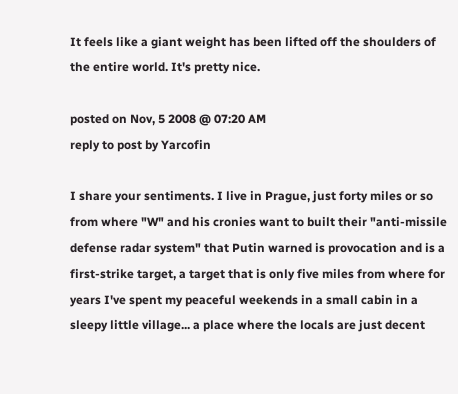It feels like a giant weight has been lifted off the shoulders of the entire world. It's pretty nice.

posted on Nov, 5 2008 @ 07:20 AM
reply to post by Yarcofin

I share your sentiments. I live in Prague, just forty miles or so from where "W" and his cronies want to built their "anti-missile defense radar system" that Putin warned is provocation and is a first-strike target, a target that is only five miles from where for years I've spent my peaceful weekends in a small cabin in a sleepy little village... a place where the locals are just decent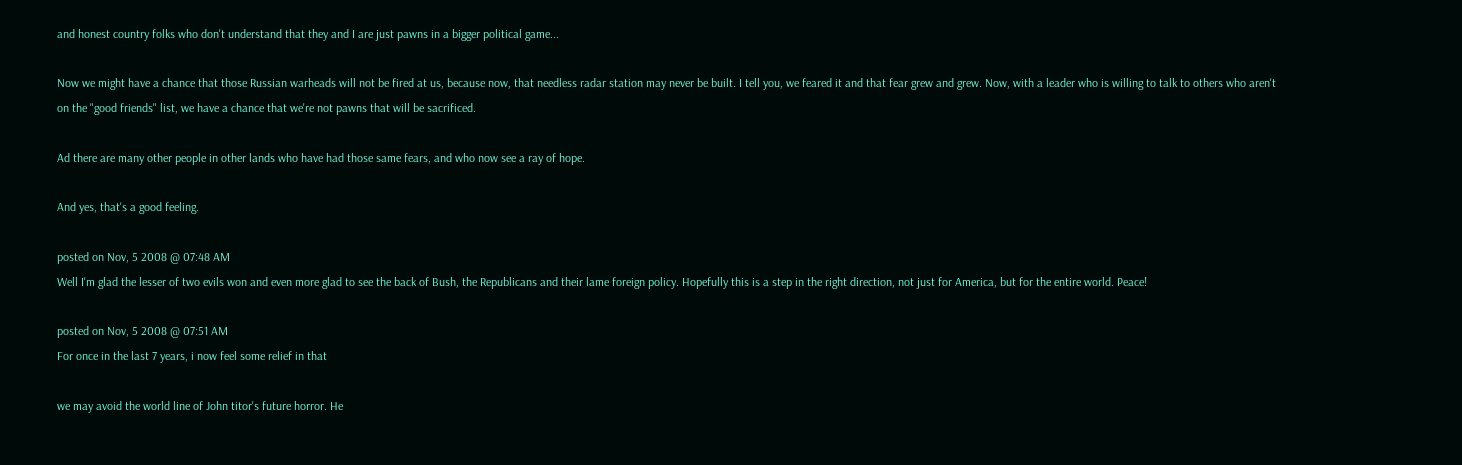and honest country folks who don't understand that they and I are just pawns in a bigger political game...

Now we might have a chance that those Russian warheads will not be fired at us, because now, that needless radar station may never be built. I tell you, we feared it and that fear grew and grew. Now, with a leader who is willing to talk to others who aren't on the "good friends" list, we have a chance that we're not pawns that will be sacrificed.

Ad there are many other people in other lands who have had those same fears, and who now see a ray of hope.

And yes, that's a good feeling.

posted on Nov, 5 2008 @ 07:48 AM
Well I'm glad the lesser of two evils won and even more glad to see the back of Bush, the Republicans and their lame foreign policy. Hopefully this is a step in the right direction, not just for America, but for the entire world. Peace!

posted on Nov, 5 2008 @ 07:51 AM
For once in the last 7 years, i now feel some relief in that

we may avoid the world line of John titor's future horror. He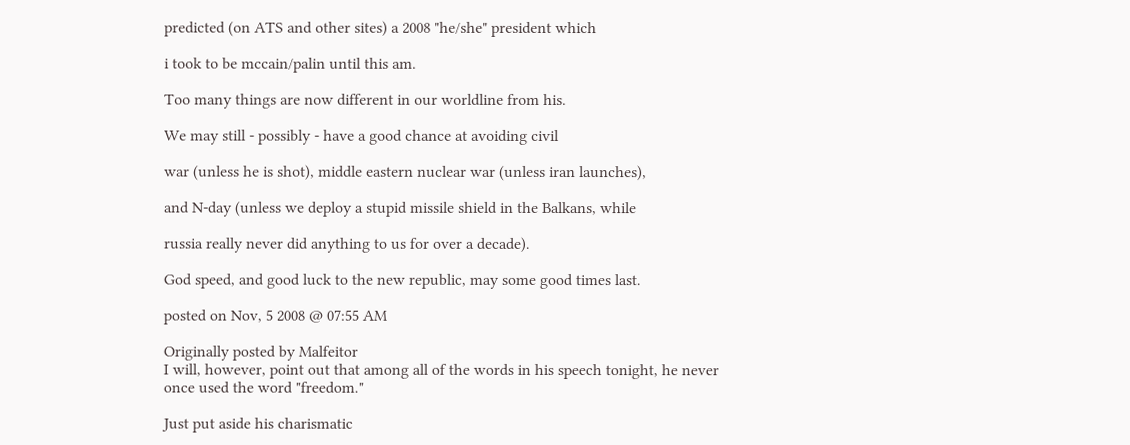predicted (on ATS and other sites) a 2008 "he/she" president which

i took to be mccain/palin until this am.

Too many things are now different in our worldline from his.

We may still - possibly - have a good chance at avoiding civil

war (unless he is shot), middle eastern nuclear war (unless iran launches),

and N-day (unless we deploy a stupid missile shield in the Balkans, while

russia really never did anything to us for over a decade).

God speed, and good luck to the new republic, may some good times last.

posted on Nov, 5 2008 @ 07:55 AM

Originally posted by Malfeitor
I will, however, point out that among all of the words in his speech tonight, he never once used the word "freedom."

Just put aside his charismatic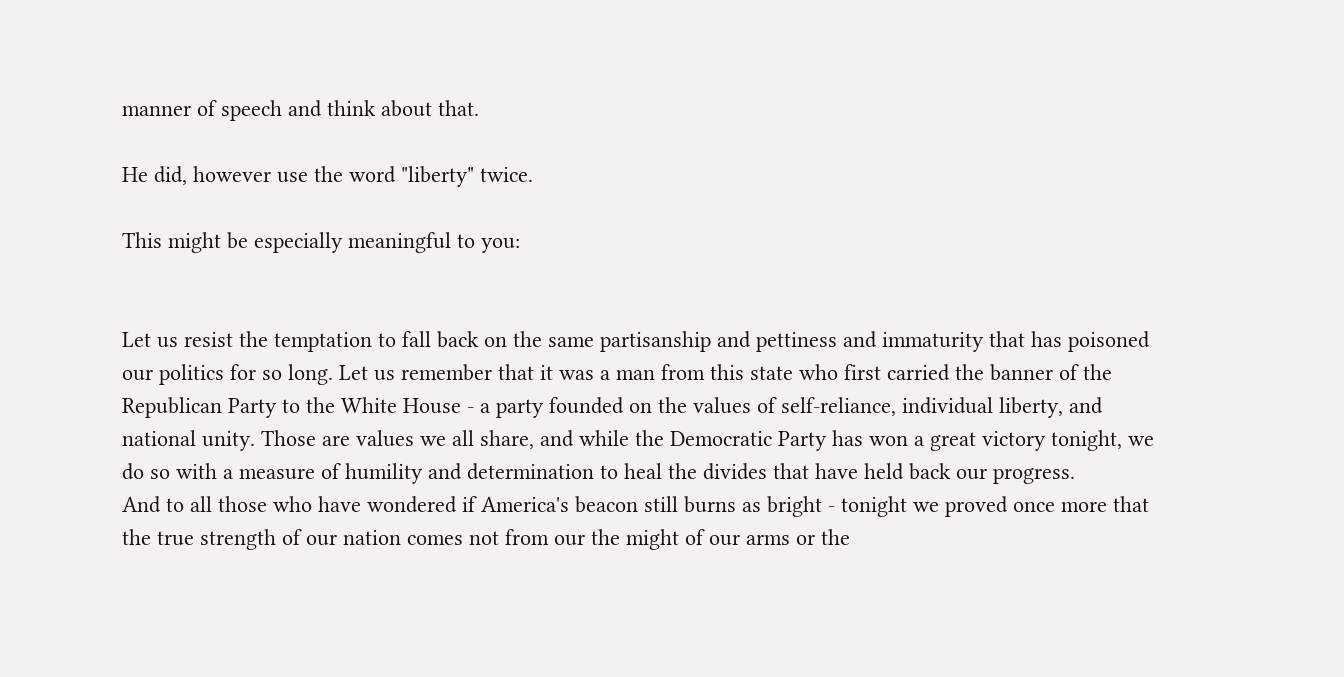manner of speech and think about that.

He did, however use the word "liberty" twice.

This might be especially meaningful to you:


Let us resist the temptation to fall back on the same partisanship and pettiness and immaturity that has poisoned our politics for so long. Let us remember that it was a man from this state who first carried the banner of the Republican Party to the White House - a party founded on the values of self-reliance, individual liberty, and national unity. Those are values we all share, and while the Democratic Party has won a great victory tonight, we do so with a measure of humility and determination to heal the divides that have held back our progress.
And to all those who have wondered if America's beacon still burns as bright - tonight we proved once more that the true strength of our nation comes not from our the might of our arms or the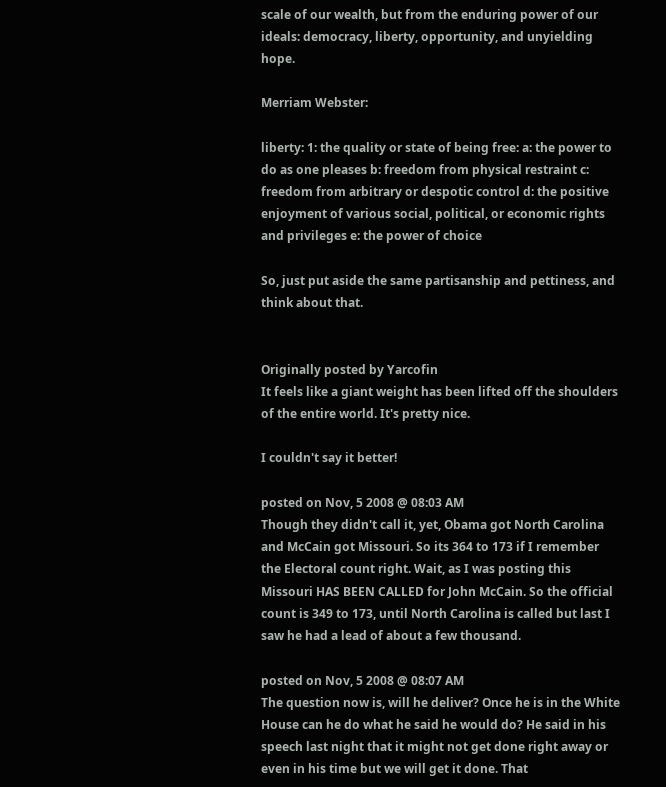scale of our wealth, but from the enduring power of our ideals: democracy, liberty, opportunity, and unyielding hope.

Merriam Webster:

liberty: 1: the quality or state of being free: a: the power to do as one pleases b: freedom from physical restraint c: freedom from arbitrary or despotic control d: the positive enjoyment of various social, political, or economic rights and privileges e: the power of choice

So, just put aside the same partisanship and pettiness, and think about that.


Originally posted by Yarcofin
It feels like a giant weight has been lifted off the shoulders of the entire world. It's pretty nice.

I couldn't say it better!

posted on Nov, 5 2008 @ 08:03 AM
Though they didn't call it, yet, Obama got North Carolina and McCain got Missouri. So its 364 to 173 if I remember the Electoral count right. Wait, as I was posting this Missouri HAS BEEN CALLED for John McCain. So the official count is 349 to 173, until North Carolina is called but last I saw he had a lead of about a few thousand.

posted on Nov, 5 2008 @ 08:07 AM
The question now is, will he deliver? Once he is in the White House can he do what he said he would do? He said in his speech last night that it might not get done right away or even in his time but we will get it done. That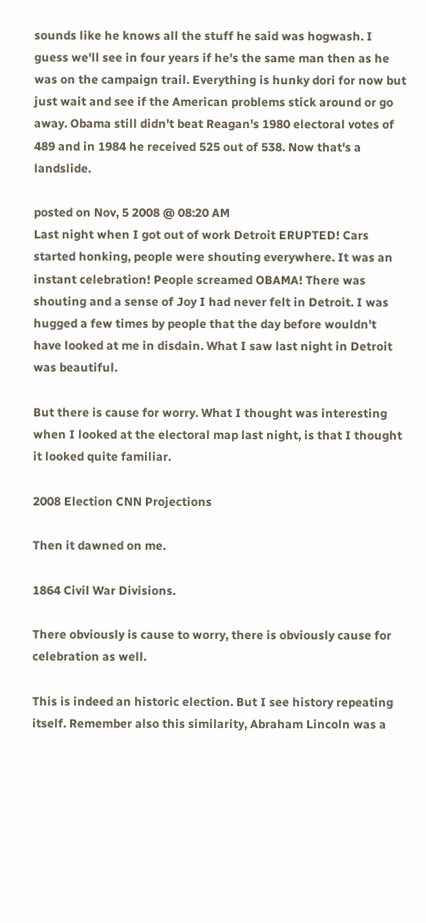sounds like he knows all the stuff he said was hogwash. I guess we'll see in four years if he's the same man then as he was on the campaign trail. Everything is hunky dori for now but just wait and see if the American problems stick around or go away. Obama still didn't beat Reagan's 1980 electoral votes of 489 and in 1984 he received 525 out of 538. Now that's a landslide.

posted on Nov, 5 2008 @ 08:20 AM
Last night when I got out of work Detroit ERUPTED! Cars started honking, people were shouting everywhere. It was an instant celebration! People screamed OBAMA! There was shouting and a sense of Joy I had never felt in Detroit. I was hugged a few times by people that the day before wouldn't have looked at me in disdain. What I saw last night in Detroit was beautiful.

But there is cause for worry. What I thought was interesting when I looked at the electoral map last night, is that I thought it looked quite familiar.

2008 Election CNN Projections

Then it dawned on me.

1864 Civil War Divisions.

There obviously is cause to worry, there is obviously cause for celebration as well.

This is indeed an historic election. But I see history repeating itself. Remember also this similarity, Abraham Lincoln was a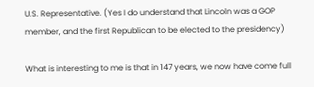U.S. Representative. (Yes I do understand that Lincoln was a GOP member, and the first Republican to be elected to the presidency)

What is interesting to me is that in 147 years, we now have come full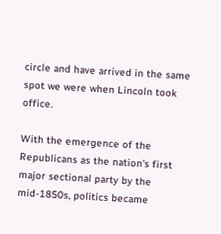circle and have arrived in the same spot we were when Lincoln took office.

With the emergence of the Republicans as the nation's first major sectional party by the mid-1850s, politics became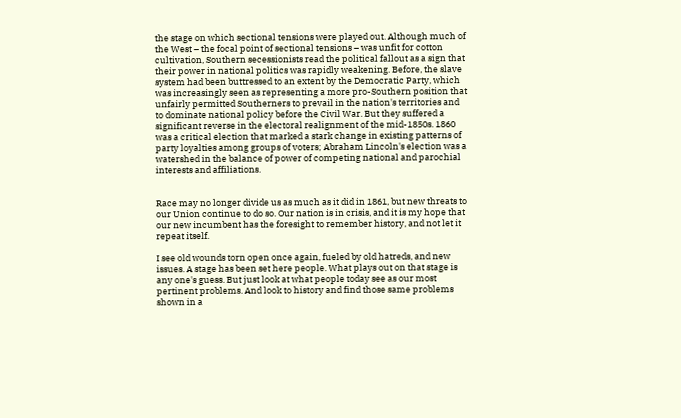the stage on which sectional tensions were played out. Although much of the West – the focal point of sectional tensions – was unfit for cotton cultivation, Southern secessionists read the political fallout as a sign that their power in national politics was rapidly weakening. Before, the slave system had been buttressed to an extent by the Democratic Party, which was increasingly seen as representing a more pro-Southern position that unfairly permitted Southerners to prevail in the nation's territories and to dominate national policy before the Civil War. But they suffered a significant reverse in the electoral realignment of the mid-1850s. 1860 was a critical election that marked a stark change in existing patterns of party loyalties among groups of voters; Abraham Lincoln's election was a watershed in the balance of power of competing national and parochial interests and affiliations.


Race may no longer divide us as much as it did in 1861, but new threats to our Union continue to do so. Our nation is in crisis, and it is my hope that our new incumbent has the foresight to remember history, and not let it repeat itself.

I see old wounds torn open once again, fueled by old hatreds, and new issues. A stage has been set here people. What plays out on that stage is any one's guess. But just look at what people today see as our most pertinent problems. And look to history and find those same problems shown in a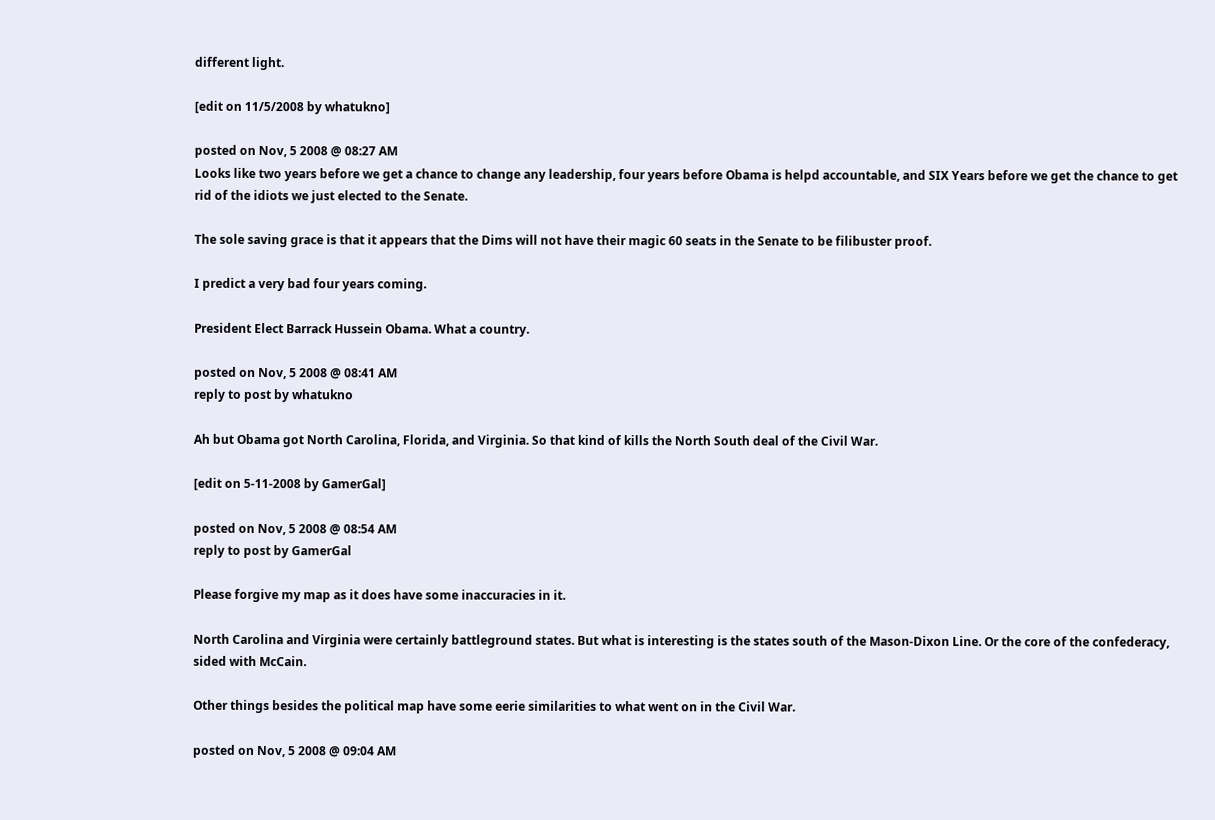different light.

[edit on 11/5/2008 by whatukno]

posted on Nov, 5 2008 @ 08:27 AM
Looks like two years before we get a chance to change any leadership, four years before Obama is helpd accountable, and SIX Years before we get the chance to get rid of the idiots we just elected to the Senate.

The sole saving grace is that it appears that the Dims will not have their magic 60 seats in the Senate to be filibuster proof.

I predict a very bad four years coming.

President Elect Barrack Hussein Obama. What a country.

posted on Nov, 5 2008 @ 08:41 AM
reply to post by whatukno

Ah but Obama got North Carolina, Florida, and Virginia. So that kind of kills the North South deal of the Civil War.

[edit on 5-11-2008 by GamerGal]

posted on Nov, 5 2008 @ 08:54 AM
reply to post by GamerGal

Please forgive my map as it does have some inaccuracies in it.

North Carolina and Virginia were certainly battleground states. But what is interesting is the states south of the Mason-Dixon Line. Or the core of the confederacy, sided with McCain.

Other things besides the political map have some eerie similarities to what went on in the Civil War.

posted on Nov, 5 2008 @ 09:04 AM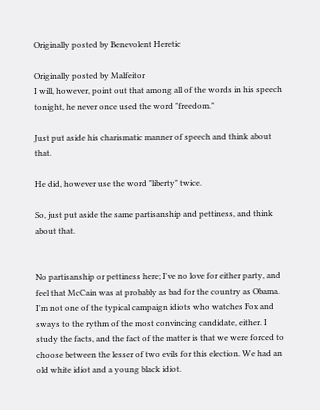Originally posted by Benevolent Heretic

Originally posted by Malfeitor
I will, however, point out that among all of the words in his speech tonight, he never once used the word "freedom."

Just put aside his charismatic manner of speech and think about that.

He did, however use the word "liberty" twice.

So, just put aside the same partisanship and pettiness, and think about that.


No partisanship or pettiness here; I've no love for either party, and feel that McCain was at probably as bad for the country as Obama. I'm not one of the typical campaign idiots who watches Fox and sways to the rythm of the most convincing candidate, either. I study the facts, and the fact of the matter is that we were forced to choose between the lesser of two evils for this election. We had an old white idiot and a young black idiot.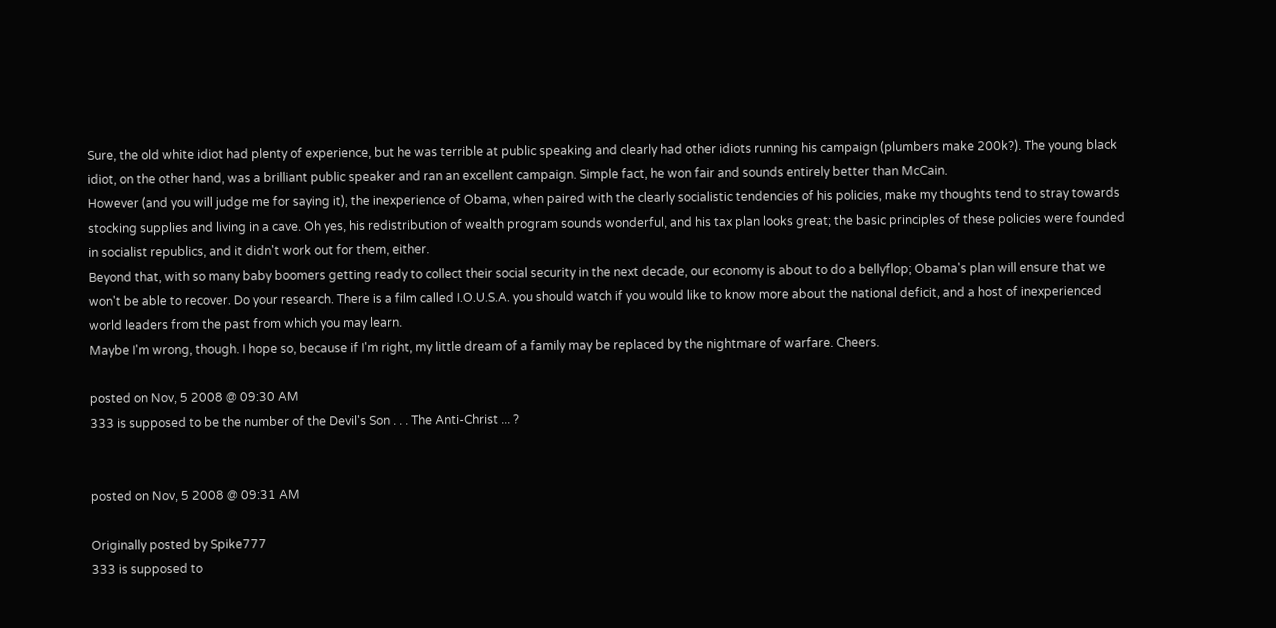Sure, the old white idiot had plenty of experience, but he was terrible at public speaking and clearly had other idiots running his campaign (plumbers make 200k?). The young black idiot, on the other hand, was a brilliant public speaker and ran an excellent campaign. Simple fact, he won fair and sounds entirely better than McCain.
However (and you will judge me for saying it), the inexperience of Obama, when paired with the clearly socialistic tendencies of his policies, make my thoughts tend to stray towards stocking supplies and living in a cave. Oh yes, his redistribution of wealth program sounds wonderful, and his tax plan looks great; the basic principles of these policies were founded in socialist republics, and it didn't work out for them, either.
Beyond that, with so many baby boomers getting ready to collect their social security in the next decade, our economy is about to do a bellyflop; Obama's plan will ensure that we won't be able to recover. Do your research. There is a film called I.O.U.S.A. you should watch if you would like to know more about the national deficit, and a host of inexperienced world leaders from the past from which you may learn.
Maybe I'm wrong, though. I hope so, because if I'm right, my little dream of a family may be replaced by the nightmare of warfare. Cheers.

posted on Nov, 5 2008 @ 09:30 AM
333 is supposed to be the number of the Devil's Son . . . The Anti-Christ ... ?


posted on Nov, 5 2008 @ 09:31 AM

Originally posted by Spike777
333 is supposed to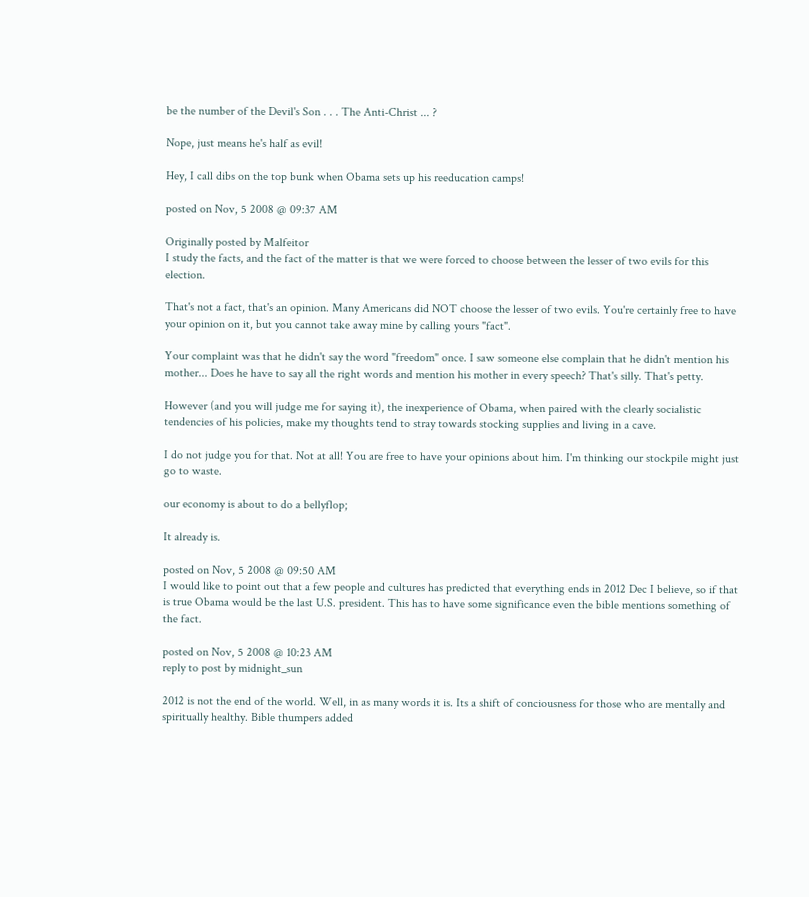be the number of the Devil's Son . . . The Anti-Christ ... ?

Nope, just means he's half as evil!

Hey, I call dibs on the top bunk when Obama sets up his reeducation camps!

posted on Nov, 5 2008 @ 09:37 AM

Originally posted by Malfeitor
I study the facts, and the fact of the matter is that we were forced to choose between the lesser of two evils for this election.

That's not a fact, that's an opinion. Many Americans did NOT choose the lesser of two evils. You're certainly free to have your opinion on it, but you cannot take away mine by calling yours "fact".

Your complaint was that he didn't say the word "freedom" once. I saw someone else complain that he didn't mention his mother... Does he have to say all the right words and mention his mother in every speech? That's silly. That's petty.

However (and you will judge me for saying it), the inexperience of Obama, when paired with the clearly socialistic tendencies of his policies, make my thoughts tend to stray towards stocking supplies and living in a cave.

I do not judge you for that. Not at all! You are free to have your opinions about him. I'm thinking our stockpile might just go to waste.

our economy is about to do a bellyflop;

It already is.

posted on Nov, 5 2008 @ 09:50 AM
I would like to point out that a few people and cultures has predicted that everything ends in 2012 Dec I believe, so if that is true Obama would be the last U.S. president. This has to have some significance even the bible mentions something of the fact.

posted on Nov, 5 2008 @ 10:23 AM
reply to post by midnight_sun

2012 is not the end of the world. Well, in as many words it is. Its a shift of conciousness for those who are mentally and spiritually healthy. Bible thumpers added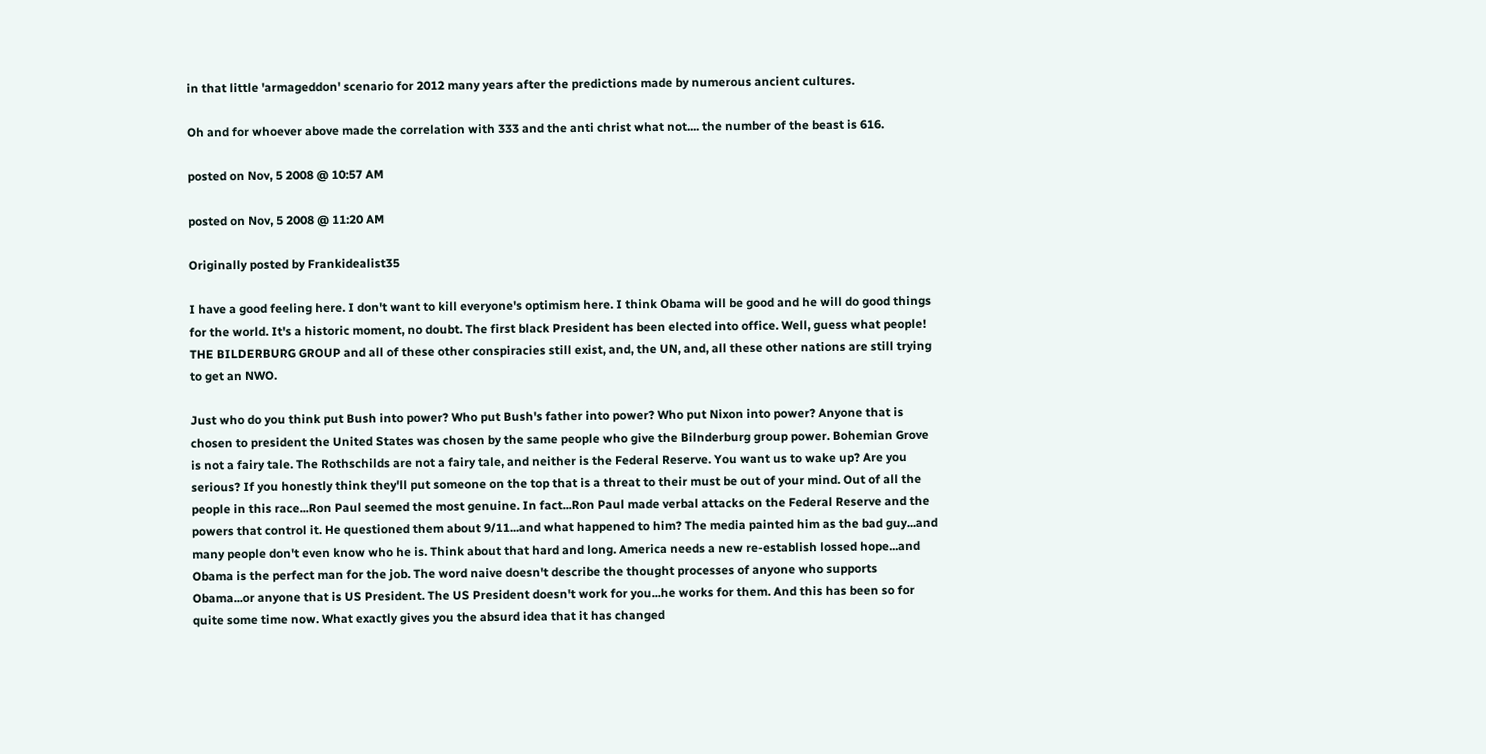in that little 'armageddon' scenario for 2012 many years after the predictions made by numerous ancient cultures.

Oh and for whoever above made the correlation with 333 and the anti christ what not.... the number of the beast is 616.

posted on Nov, 5 2008 @ 10:57 AM

posted on Nov, 5 2008 @ 11:20 AM

Originally posted by Frankidealist35

I have a good feeling here. I don't want to kill everyone's optimism here. I think Obama will be good and he will do good things for the world. It's a historic moment, no doubt. The first black President has been elected into office. Well, guess what people! THE BILDERBURG GROUP and all of these other conspiracies still exist, and, the UN, and, all these other nations are still trying to get an NWO.

Just who do you think put Bush into power? Who put Bush's father into power? Who put Nixon into power? Anyone that is chosen to president the United States was chosen by the same people who give the Bilnderburg group power. Bohemian Grove is not a fairy tale. The Rothschilds are not a fairy tale, and neither is the Federal Reserve. You want us to wake up? Are you serious? If you honestly think they'll put someone on the top that is a threat to their must be out of your mind. Out of all the people in this race...Ron Paul seemed the most genuine. In fact...Ron Paul made verbal attacks on the Federal Reserve and the powers that control it. He questioned them about 9/11...and what happened to him? The media painted him as the bad guy...and many people don't even know who he is. Think about that hard and long. America needs a new re-establish lossed hope...and Obama is the perfect man for the job. The word naive doesn't describe the thought processes of anyone who supports Obama...or anyone that is US President. The US President doesn't work for you...he works for them. And this has been so for quite some time now. What exactly gives you the absurd idea that it has changed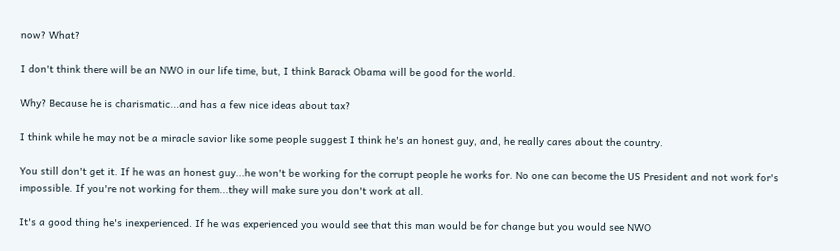now? What?

I don't think there will be an NWO in our life time, but, I think Barack Obama will be good for the world.

Why? Because he is charismatic...and has a few nice ideas about tax?

I think while he may not be a miracle savior like some people suggest I think he's an honest guy, and, he really cares about the country.

You still don't get it. If he was an honest guy...he won't be working for the corrupt people he works for. No one can become the US President and not work for's impossible. If you're not working for them...they will make sure you don't work at all.

It's a good thing he's inexperienced. If he was experienced you would see that this man would be for change but you would see NWO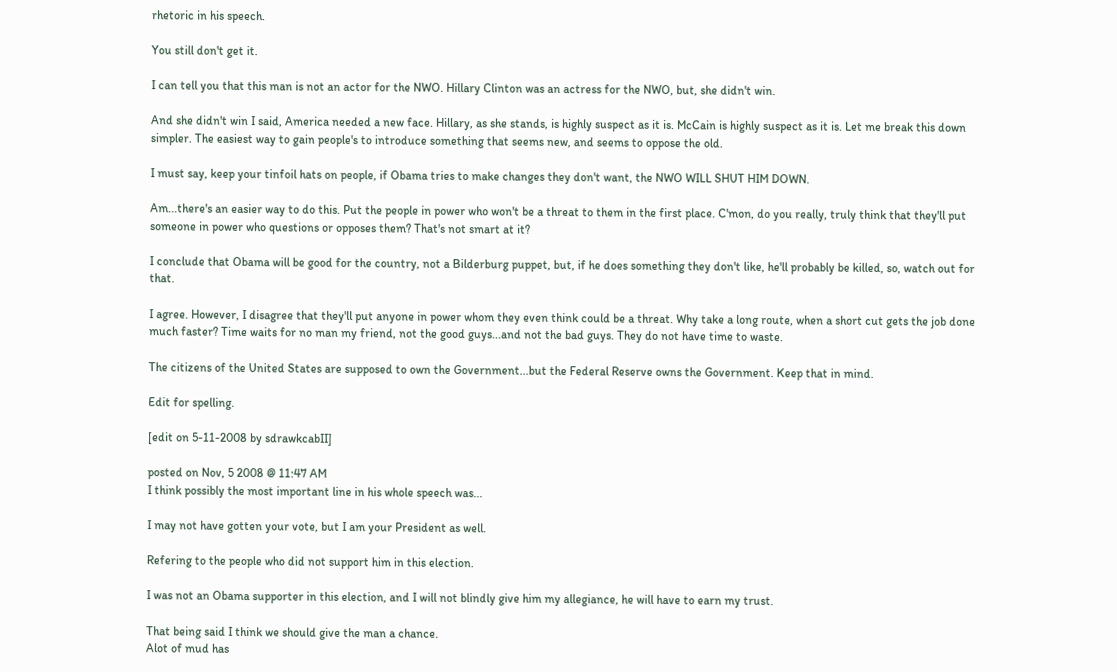rhetoric in his speech.

You still don't get it.

I can tell you that this man is not an actor for the NWO. Hillary Clinton was an actress for the NWO, but, she didn't win.

And she didn't win I said, America needed a new face. Hillary, as she stands, is highly suspect as it is. McCain is highly suspect as it is. Let me break this down simpler. The easiest way to gain people's to introduce something that seems new, and seems to oppose the old.

I must say, keep your tinfoil hats on people, if Obama tries to make changes they don't want, the NWO WILL SHUT HIM DOWN.

Am...there's an easier way to do this. Put the people in power who won't be a threat to them in the first place. C'mon, do you really, truly think that they'll put someone in power who questions or opposes them? That's not smart at it?

I conclude that Obama will be good for the country, not a Bilderburg puppet, but, if he does something they don't like, he'll probably be killed, so, watch out for that.

I agree. However, I disagree that they'll put anyone in power whom they even think could be a threat. Why take a long route, when a short cut gets the job done much faster? Time waits for no man my friend, not the good guys...and not the bad guys. They do not have time to waste.

The citizens of the United States are supposed to own the Government...but the Federal Reserve owns the Government. Keep that in mind.

Edit for spelling.

[edit on 5-11-2008 by sdrawkcabII]

posted on Nov, 5 2008 @ 11:47 AM
I think possibly the most important line in his whole speech was...

I may not have gotten your vote, but I am your President as well.

Refering to the people who did not support him in this election.

I was not an Obama supporter in this election, and I will not blindly give him my allegiance, he will have to earn my trust.

That being said I think we should give the man a chance.
Alot of mud has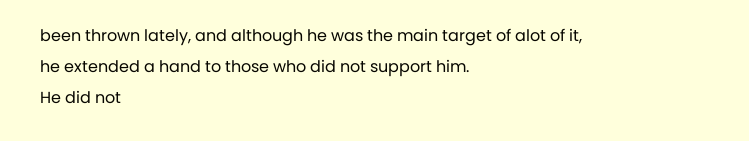been thrown lately, and although he was the main target of alot of it, he extended a hand to those who did not support him.
He did not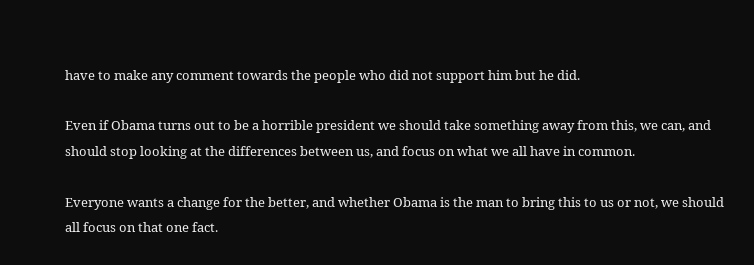have to make any comment towards the people who did not support him but he did.

Even if Obama turns out to be a horrible president we should take something away from this, we can, and should stop looking at the differences between us, and focus on what we all have in common.

Everyone wants a change for the better, and whether Obama is the man to bring this to us or not, we should all focus on that one fact.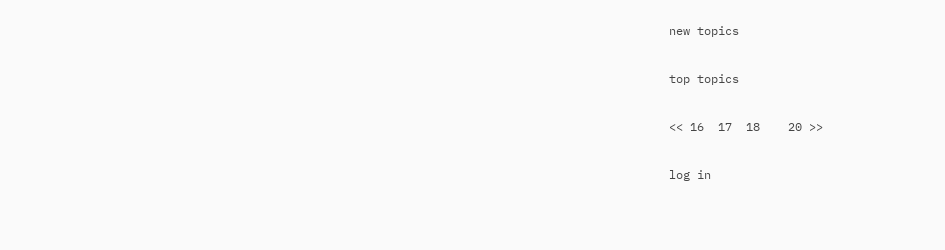new topics

top topics

<< 16  17  18    20 >>

log in